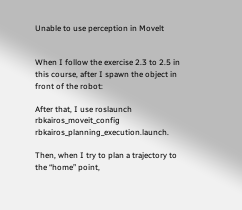Unable to use perception in Movelt


When I follow the exercise 2.3 to 2.5 in this course, after I spawn the object in front of the robot:

After that, I use roslaunch rbkairos_moveit_config rbkairos_planning_execution.launch.

Then, when I try to plan a trajectory to the “home” point,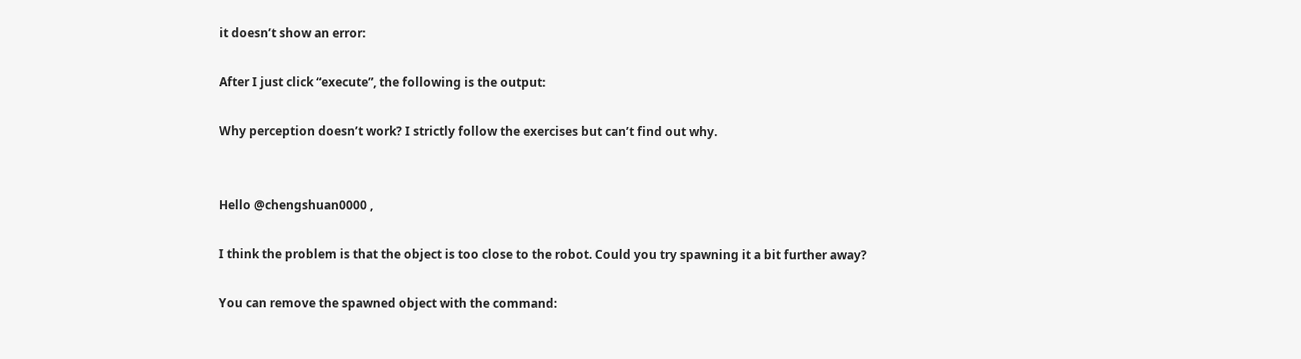it doesn’t show an error:

After I just click “execute”, the following is the output:

Why perception doesn’t work? I strictly follow the exercises but can’t find out why.


Hello @chengshuan0000 ,

I think the problem is that the object is too close to the robot. Could you try spawning it a bit further away?

You can remove the spawned object with the command: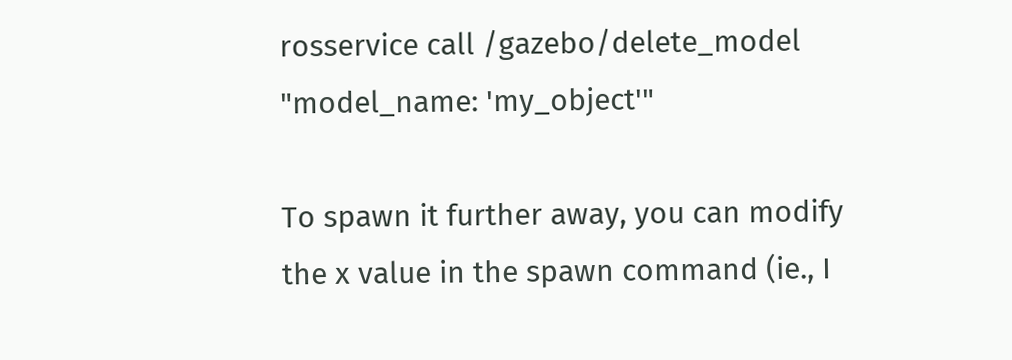rosservice call /gazebo/delete_model "model_name: 'my_object'"

To spawn it further away, you can modify the x value in the spawn command (ie., I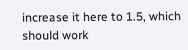increase it here to 1.5, which should work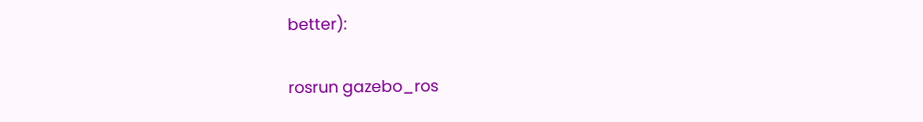better):

rosrun gazebo_ros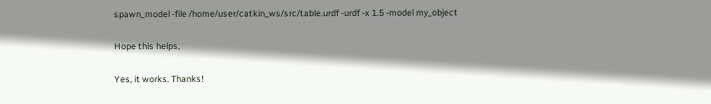spawn_model -file /home/user/catkin_ws/src/table.urdf -urdf -x 1.5 -model my_object

Hope this helps,

Yes, it works. Thanks!